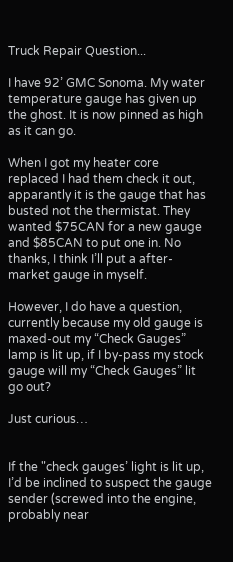Truck Repair Question...

I have 92’ GMC Sonoma. My water temperature gauge has given up the ghost. It is now pinned as high as it can go.

When I got my heater core replaced I had them check it out, apparantly it is the gauge that has busted not the thermistat. They wanted $75CAN for a new gauge and $85CAN to put one in. No thanks, I think I’ll put a after-market gauge in myself.

However, I do have a question, currently because my old gauge is maxed-out my “Check Gauges” lamp is lit up, if I by-pass my stock gauge will my “Check Gauges” lit go out?

Just curious…


If the "check gauges’ light is lit up, I’d be inclined to suspect the gauge sender (screwed into the engine, probably near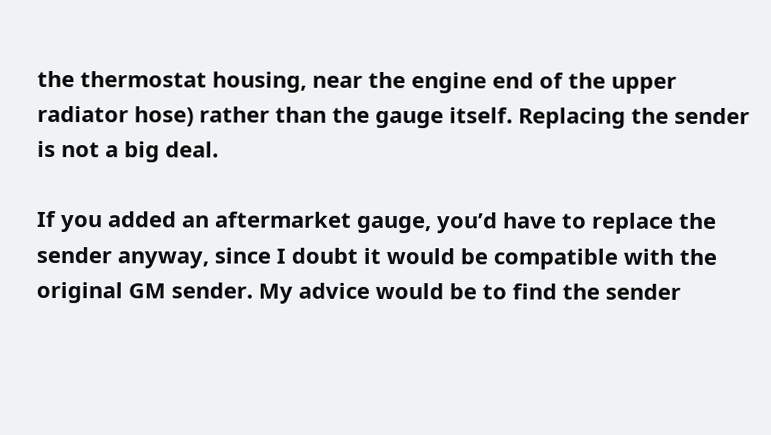the thermostat housing, near the engine end of the upper radiator hose) rather than the gauge itself. Replacing the sender is not a big deal.

If you added an aftermarket gauge, you’d have to replace the sender anyway, since I doubt it would be compatible with the original GM sender. My advice would be to find the sender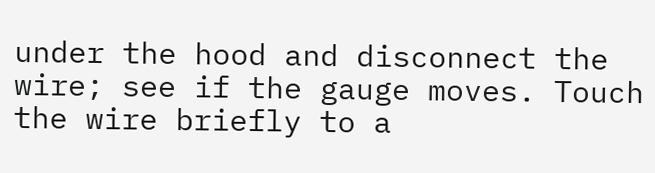under the hood and disconnect the wire; see if the gauge moves. Touch the wire briefly to a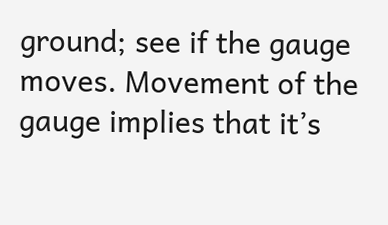ground; see if the gauge moves. Movement of the gauge implies that it’s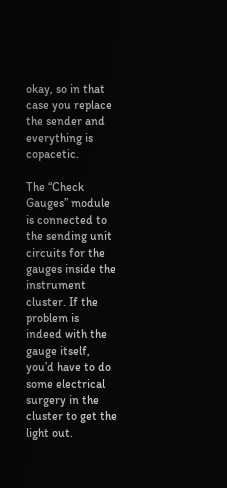okay, so in that case you replace the sender and everything is copacetic.

The “Check Gauges” module is connected to the sending unit circuits for the gauges inside the instrument cluster. If the problem is indeed with the gauge itself, you’d have to do some electrical surgery in the cluster to get the light out.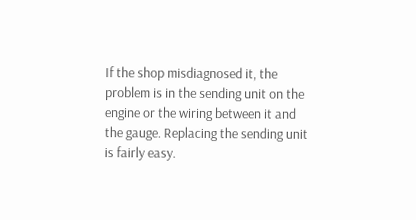If the shop misdiagnosed it, the problem is in the sending unit on the engine or the wiring between it and the gauge. Replacing the sending unit is fairly easy.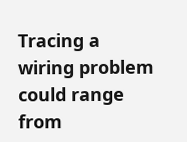Tracing a wiring problem could range from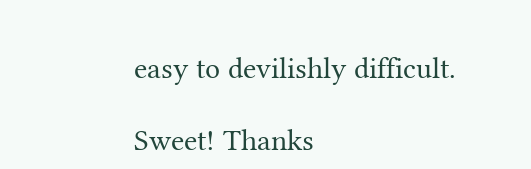easy to devilishly difficult.

Sweet! Thanks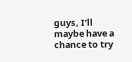guys, I’ll maybe have a chance to try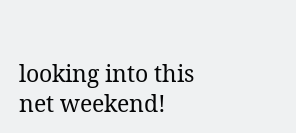looking into this net weekend!